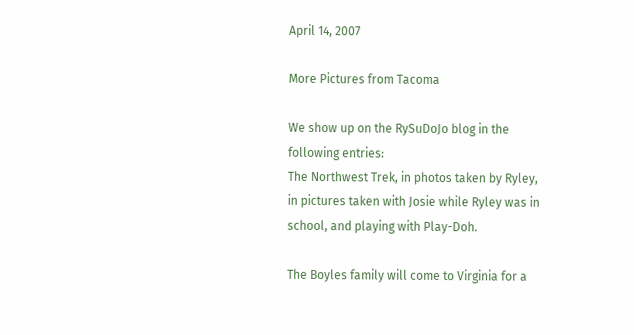April 14, 2007

More Pictures from Tacoma

We show up on the RySuDoJo blog in the following entries:
The Northwest Trek, in photos taken by Ryley, in pictures taken with Josie while Ryley was in school, and playing with Play-Doh.

The Boyles family will come to Virginia for a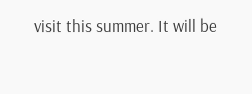visit this summer. It will be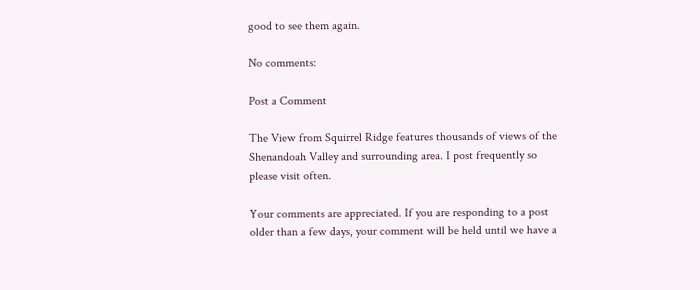good to see them again.

No comments:

Post a Comment

The View from Squirrel Ridge features thousands of views of the Shenandoah Valley and surrounding area. I post frequently so please visit often.

Your comments are appreciated. If you are responding to a post older than a few days, your comment will be held until we have a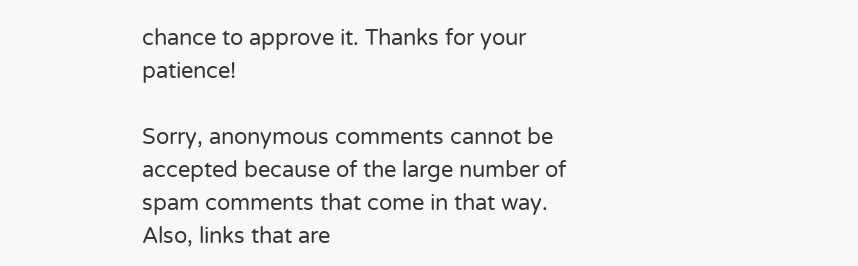chance to approve it. Thanks for your patience!

Sorry, anonymous comments cannot be accepted because of the large number of spam comments that come in that way. Also, links that are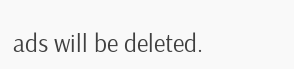ads will be deleted.